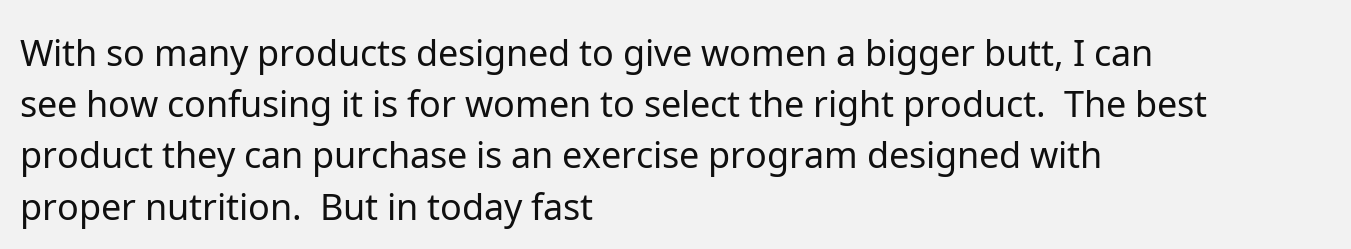With so many products designed to give women a bigger butt, I can see how confusing it is for women to select the right product.  The best product they can purchase is an exercise program designed with proper nutrition.  But in today fast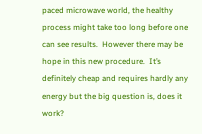paced microwave world, the healthy process might take too long before one can see results.  However there may be hope in this new procedure.  It’s definitely cheap and requires hardly any energy but the big question is, does it work?